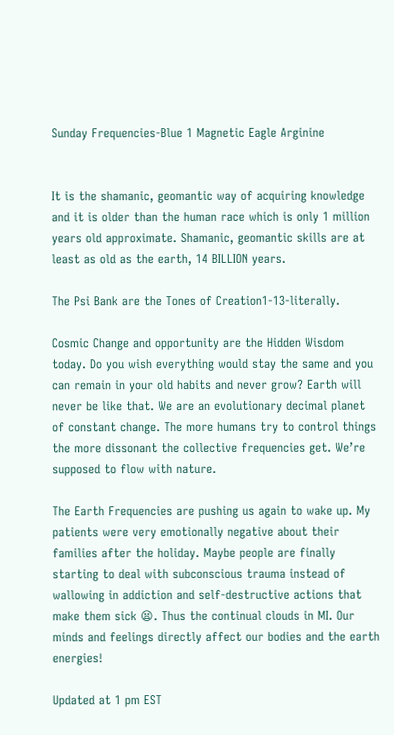Sunday Frequencies-Blue 1 Magnetic Eagle Arginine


It is the shamanic, geomantic way of acquiring knowledge and it is older than the human race which is only 1 million years old approximate. Shamanic, geomantic skills are at least as old as the earth, 14 BILLION years.

The Psi Bank are the Tones of Creation1-13-literally.

Cosmic Change and opportunity are the Hidden Wisdom today. Do you wish everything would stay the same and you can remain in your old habits and never grow? Earth will never be like that. We are an evolutionary decimal planet of constant change. The more humans try to control things the more dissonant the collective frequencies get. We’re supposed to flow with nature.

The Earth Frequencies are pushing us again to wake up. My patients were very emotionally negative about their families after the holiday. Maybe people are finally starting to deal with subconscious trauma instead of wallowing in addiction and self-destructive actions that make them sick 😫. Thus the continual clouds in MI. Our minds and feelings directly affect our bodies and the earth energies!

Updated at 1 pm EST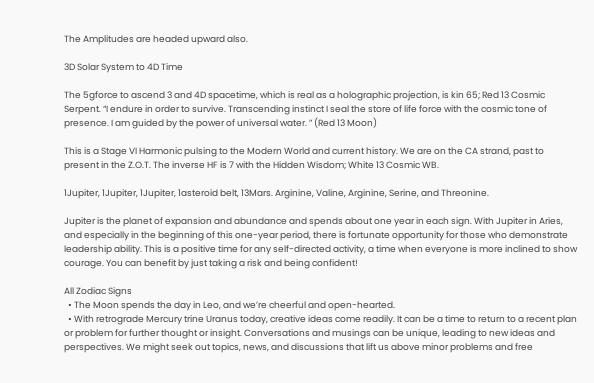The Amplitudes are headed upward also.

3D Solar System to 4D Time

The 5gforce to ascend 3 and 4D spacetime, which is real as a holographic projection, is kin 65; Red 13 Cosmic Serpent. “I endure in order to survive. Transcending instinct I seal the store of life force with the cosmic tone of presence. I am guided by the power of universal water. ” (Red 13 Moon)

This is a Stage VI Harmonic pulsing to the Modern World and current history. We are on the CA strand, past to present in the Z.O.T. The inverse HF is 7 with the Hidden Wisdom; White 13 Cosmic WB.

1Jupiter, 1Jupiter, 1Jupiter, 1asteroid belt, 13Mars. Arginine, Valine, Arginine, Serine, and Threonine.

Jupiter is the planet of expansion and abundance and spends about one year in each sign. With Jupiter in Aries, and especially in the beginning of this one-year period, there is fortunate opportunity for those who demonstrate leadership ability. This is a positive time for any self-directed activity, a time when everyone is more inclined to show courage. You can benefit by just taking a risk and being confident!

All Zodiac Signs
  • The Moon spends the day in Leo, and we’re cheerful and open-hearted.
  • With retrograde Mercury trine Uranus today, creative ideas come readily. It can be a time to return to a recent plan or problem for further thought or insight. Conversations and musings can be unique, leading to new ideas and perspectives. We might seek out topics, news, and discussions that lift us above minor problems and free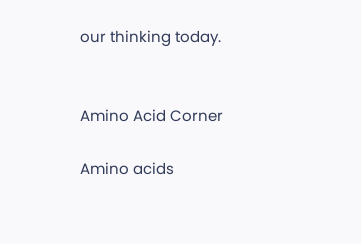our thinking today.


Amino Acid Corner

Amino acids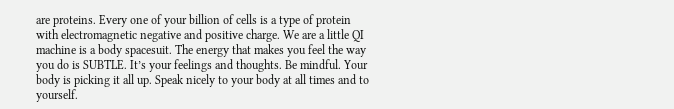are proteins. Every one of your billion of cells is a type of protein with electromagnetic negative and positive charge. We are a little QI machine is a body spacesuit. The energy that makes you feel the way you do is SUBTLE. It’s your feelings and thoughts. Be mindful. Your body is picking it all up. Speak nicely to your body at all times and to yourself.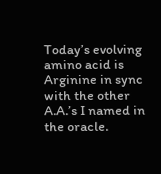Today’s evolving amino acid is Arginine in sync with the other A.A.’s I named in the oracle.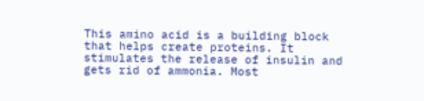This amino acid is a building block that helps create proteins. It stimulates the release of insulin and gets rid of ammonia. Most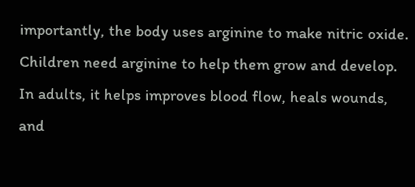importantly, the body uses arginine to make nitric oxide. Children need arginine to help them grow and develop. In adults, it helps improves blood flow, heals wounds, and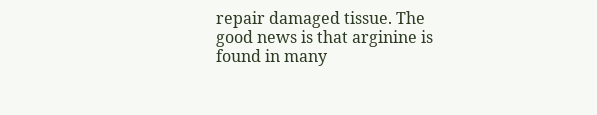repair damaged tissue. The good news is that arginine is found in many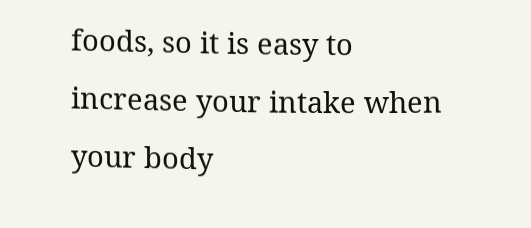foods, so it is easy to increase your intake when your body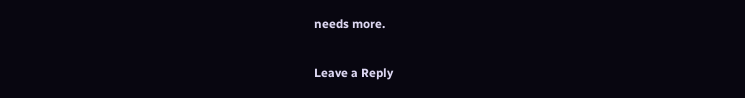needs more.

Leave a Reply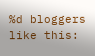%d bloggers like this: